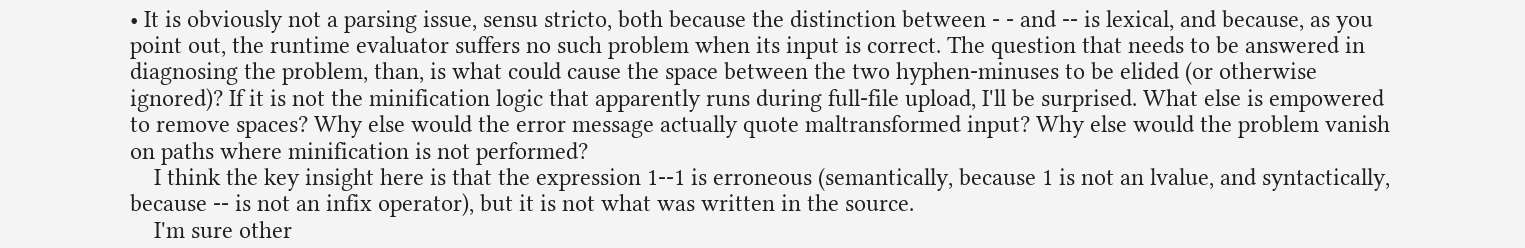• It is obviously not a parsing issue, sensu stricto, both because the distinction between - - and -- is lexical, and because, as you point out, the runtime evaluator suffers no such problem when its input is correct. The question that needs to be answered in diagnosing the problem, than, is what could cause the space between the two hyphen-minuses to be elided (or otherwise ignored)? If it is not the minification logic that apparently runs during full-file upload, I'll be surprised. What else is empowered to remove spaces? Why else would the error message actually quote maltransformed input? Why else would the problem vanish on paths where minification is not performed?
    I think the key insight here is that the expression 1--1 is erroneous (semantically, because 1 is not an lvalue, and syntactically, because -- is not an infix operator), but it is not what was written in the source.
    I'm sure other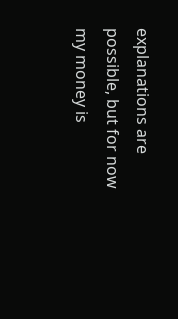explanations are possible, but for now my money is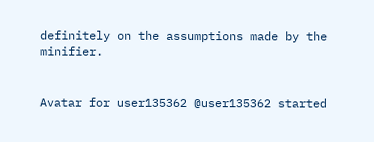definitely on the assumptions made by the minifier.


Avatar for user135362 @user135362 started